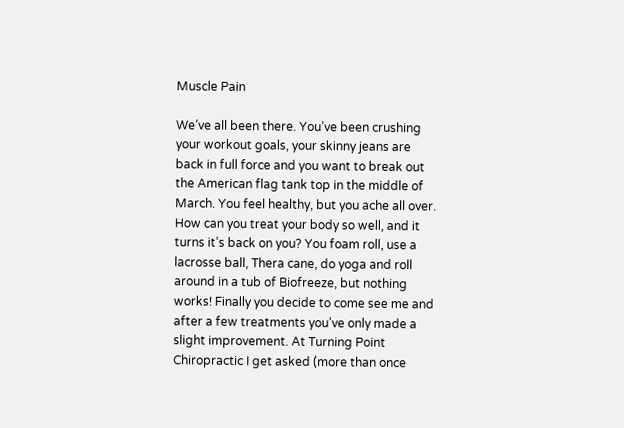Muscle Pain

We’ve all been there. You’ve been crushing your workout goals, your skinny jeans are back in full force and you want to break out the American flag tank top in the middle of March. You feel healthy, but you ache all over. How can you treat your body so well, and it turns it’s back on you? You foam roll, use a lacrosse ball, Thera cane, do yoga and roll around in a tub of Biofreeze, but nothing works! Finally you decide to come see me and after a few treatments you’ve only made a slight improvement. At Turning Point Chiropractic I get asked (more than once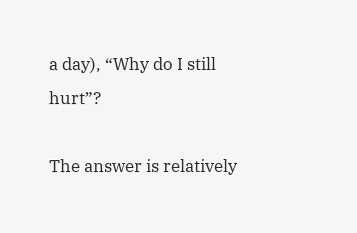a day), “Why do I still hurt”?

The answer is relatively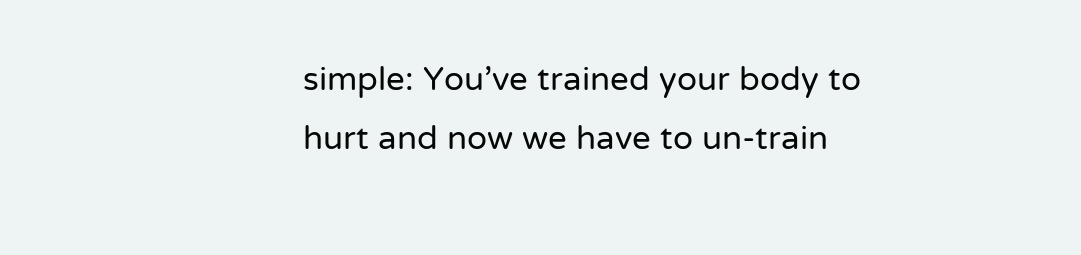simple: You’ve trained your body to hurt and now we have to un-train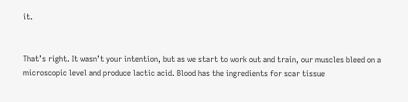it.


That’s right. It wasn’t your intention, but as we start to work out and train, our muscles bleed on a microscopic level and produce lactic acid. Blood has the ingredients for scar tissue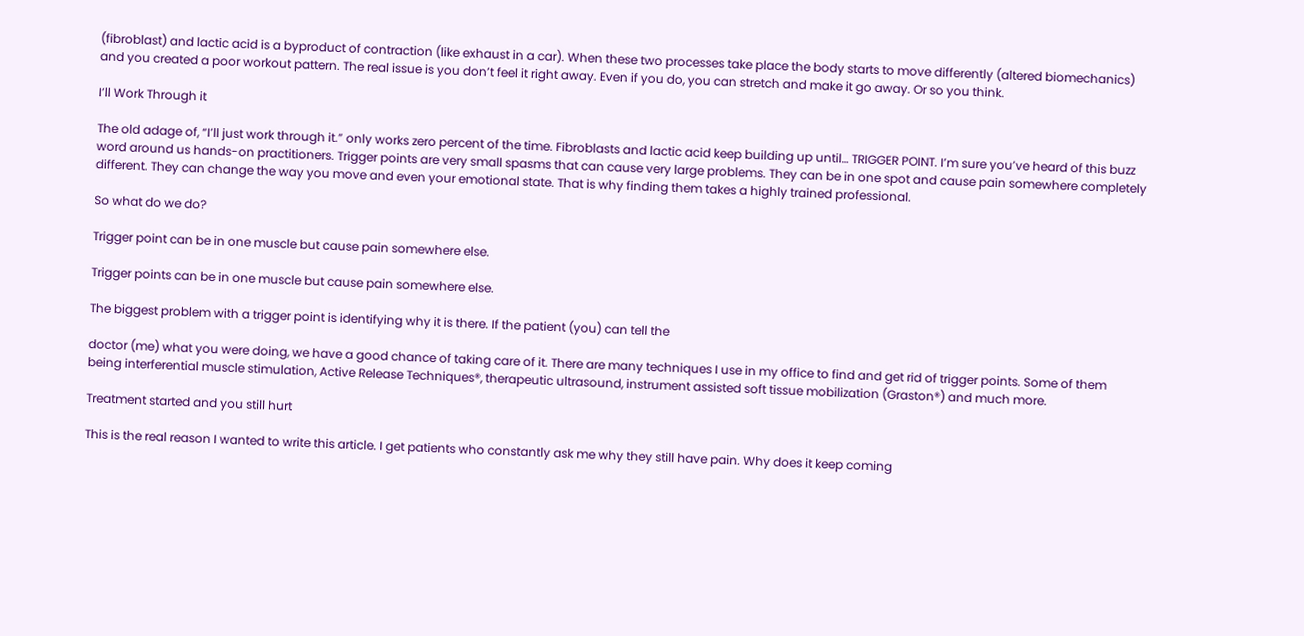(fibroblast) and lactic acid is a byproduct of contraction (like exhaust in a car). When these two processes take place the body starts to move differently (altered biomechanics) and you created a poor workout pattern. The real issue is you don’t feel it right away. Even if you do, you can stretch and make it go away. Or so you think.

I’ll Work Through it

The old adage of, “I’ll just work through it.” only works zero percent of the time. Fibroblasts and lactic acid keep building up until… TRIGGER POINT. I’m sure you’ve heard of this buzz word around us hands-on practitioners. Trigger points are very small spasms that can cause very large problems. They can be in one spot and cause pain somewhere completely different. They can change the way you move and even your emotional state. That is why finding them takes a highly trained professional.

So what do we do?

Trigger point can be in one muscle but cause pain somewhere else.

Trigger points can be in one muscle but cause pain somewhere else.

The biggest problem with a trigger point is identifying why it is there. If the patient (you) can tell the

doctor (me) what you were doing, we have a good chance of taking care of it. There are many techniques I use in my office to find and get rid of trigger points. Some of them being interferential muscle stimulation, Active Release Techniques®, therapeutic ultrasound, instrument assisted soft tissue mobilization (Graston®) and much more.

Treatment started and you still hurt

This is the real reason I wanted to write this article. I get patients who constantly ask me why they still have pain. Why does it keep coming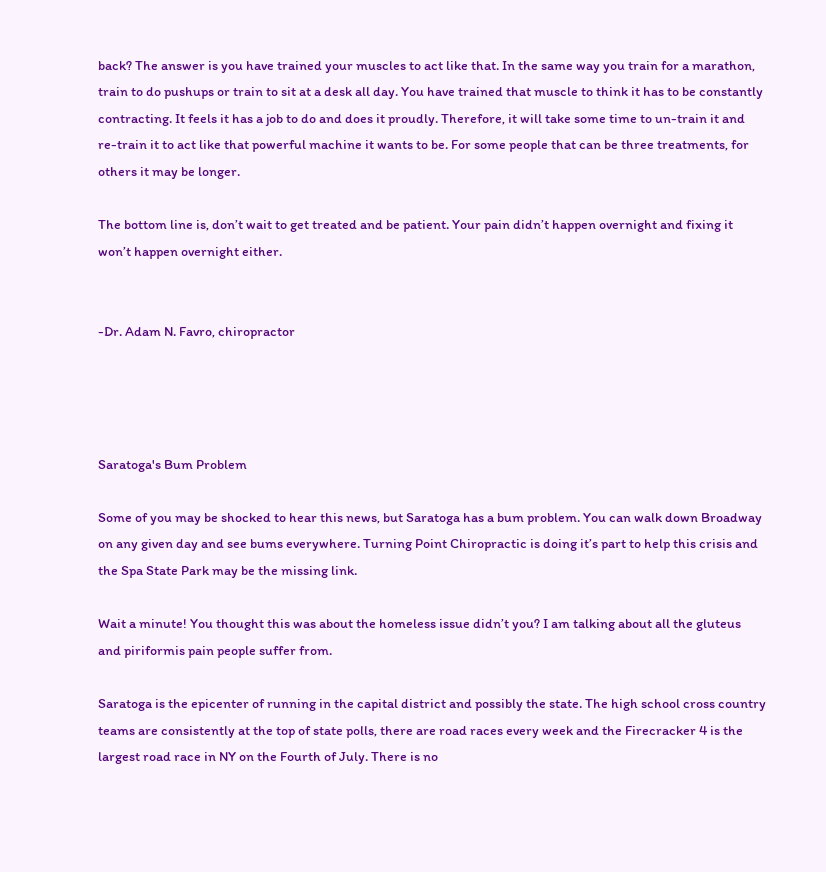back? The answer is you have trained your muscles to act like that. In the same way you train for a marathon, train to do pushups or train to sit at a desk all day. You have trained that muscle to think it has to be constantly contracting. It feels it has a job to do and does it proudly. Therefore, it will take some time to un-train it and re-train it to act like that powerful machine it wants to be. For some people that can be three treatments, for others it may be longer.

The bottom line is, don’t wait to get treated and be patient. Your pain didn’t happen overnight and fixing it won’t happen overnight either.


-Dr. Adam N. Favro, chiropractor




Saratoga's Bum Problem

Some of you may be shocked to hear this news, but Saratoga has a bum problem. You can walk down Broadway on any given day and see bums everywhere. Turning Point Chiropractic is doing it’s part to help this crisis and the Spa State Park may be the missing link.

Wait a minute! You thought this was about the homeless issue didn’t you? I am talking about all the gluteus and piriformis pain people suffer from.

Saratoga is the epicenter of running in the capital district and possibly the state. The high school cross country teams are consistently at the top of state polls, there are road races every week and the Firecracker 4 is the largest road race in NY on the Fourth of July. There is no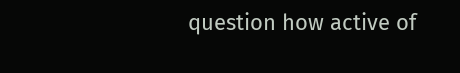question how active of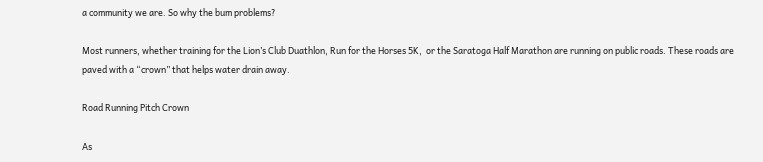a community we are. So why the bum problems?

Most runners, whether training for the Lion’s Club Duathlon, Run for the Horses 5K,  or the Saratoga Half Marathon are running on public roads. These roads are paved with a “crown” that helps water drain away.

Road Running Pitch Crown

As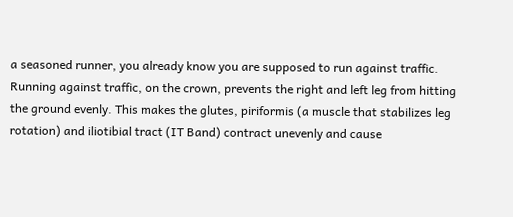a seasoned runner, you already know you are supposed to run against traffic. Running against traffic, on the crown, prevents the right and left leg from hitting the ground evenly. This makes the glutes, piriformis (a muscle that stabilizes leg rotation) and iliotibial tract (IT Band) contract unevenly and cause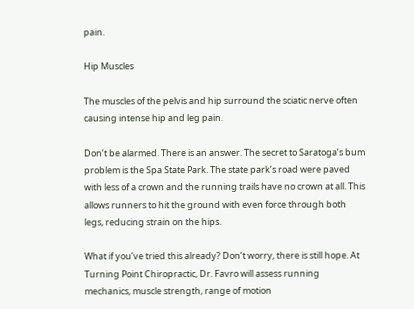pain.

Hip Muscles

The muscles of the pelvis and hip surround the sciatic nerve often causing intense hip and leg pain.

Don’t be alarmed. There is an answer. The secret to Saratoga’s bum problem is the Spa State Park. The state park’s road were paved with less of a crown and the running trails have no crown at all. This allows runners to hit the ground with even force through both legs, reducing strain on the hips.

What if you’ve tried this already? Don’t worry, there is still hope. At Turning Point Chiropractic, Dr. Favro will assess running mechanics, muscle strength, range of motion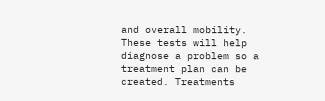and overall mobility. These tests will help diagnose a problem so a treatment plan can be created. Treatments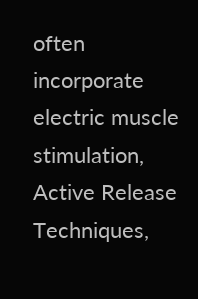often incorporate electric muscle stimulation, Active Release Techniques,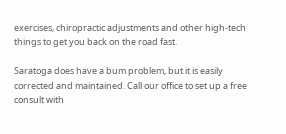exercises, chiropractic adjustments and other high-tech things to get you back on the road fast.

Saratoga does have a bum problem, but it is easily corrected and maintained. Call our office to set up a free consult with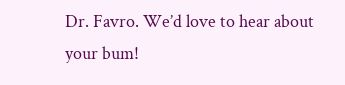Dr. Favro. We’d love to hear about your bum!